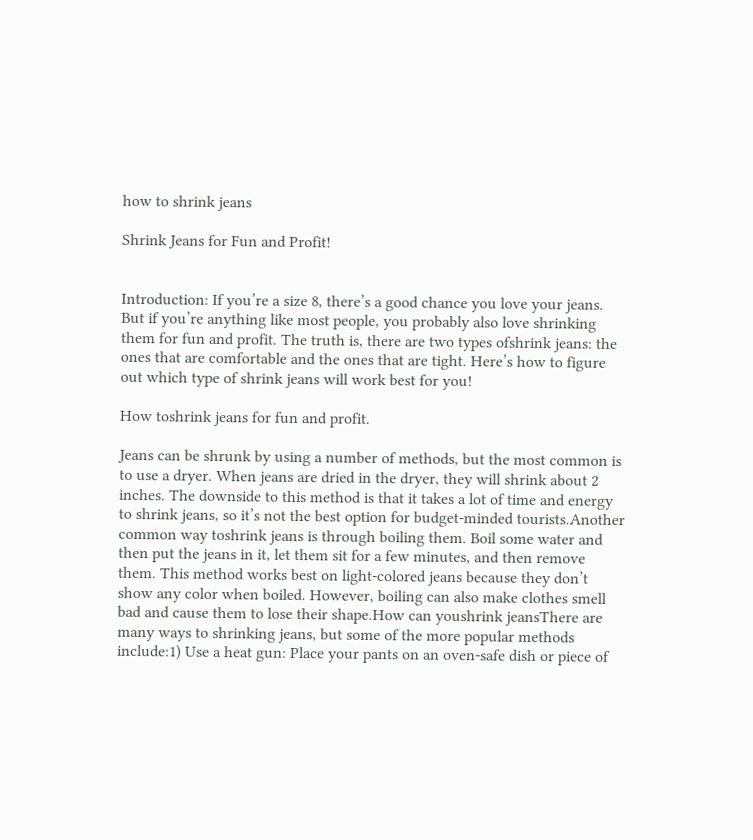how to shrink jeans

Shrink Jeans for Fun and Profit!


Introduction: If you’re a size 8, there’s a good chance you love your jeans. But if you’re anything like most people, you probably also love shrinking them for fun and profit. The truth is, there are two types ofshrink jeans: the ones that are comfortable and the ones that are tight. Here’s how to figure out which type of shrink jeans will work best for you!

How toshrink jeans for fun and profit.

Jeans can be shrunk by using a number of methods, but the most common is to use a dryer. When jeans are dried in the dryer, they will shrink about 2 inches. The downside to this method is that it takes a lot of time and energy to shrink jeans, so it’s not the best option for budget-minded tourists.Another common way toshrink jeans is through boiling them. Boil some water and then put the jeans in it, let them sit for a few minutes, and then remove them. This method works best on light-colored jeans because they don’t show any color when boiled. However, boiling can also make clothes smell bad and cause them to lose their shape.How can youshrink jeansThere are many ways to shrinking jeans, but some of the more popular methods include:1) Use a heat gun: Place your pants on an oven-safe dish or piece of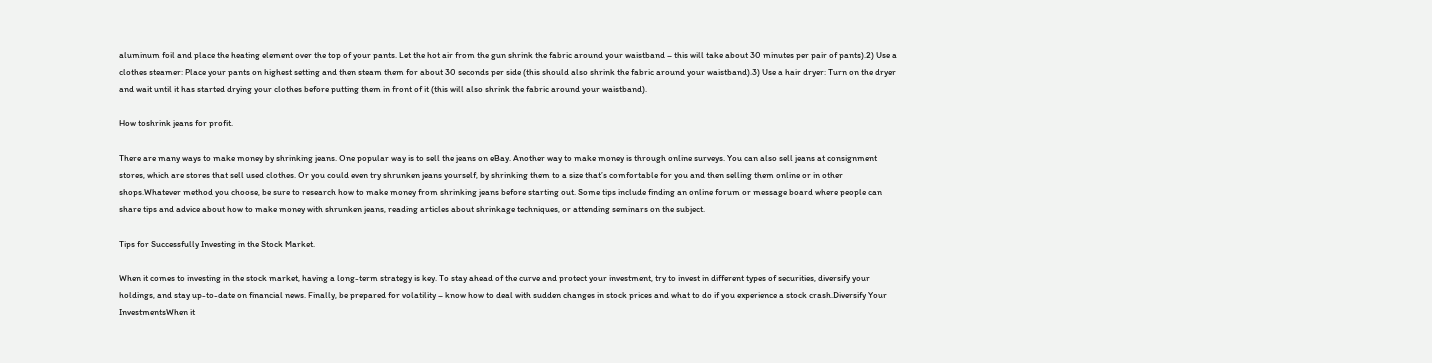aluminum foil and place the heating element over the top of your pants. Let the hot air from the gun shrink the fabric around your waistband – this will take about 30 minutes per pair of pants).2) Use a clothes steamer: Place your pants on highest setting and then steam them for about 30 seconds per side (this should also shrink the fabric around your waistband).3) Use a hair dryer: Turn on the dryer and wait until it has started drying your clothes before putting them in front of it (this will also shrink the fabric around your waistband).

How toshrink jeans for profit.

There are many ways to make money by shrinking jeans. One popular way is to sell the jeans on eBay. Another way to make money is through online surveys. You can also sell jeans at consignment stores, which are stores that sell used clothes. Or you could even try shrunken jeans yourself, by shrinking them to a size that’s comfortable for you and then selling them online or in other shops.Whatever method you choose, be sure to research how to make money from shrinking jeans before starting out. Some tips include finding an online forum or message board where people can share tips and advice about how to make money with shrunken jeans, reading articles about shrinkage techniques, or attending seminars on the subject.

Tips for Successfully Investing in the Stock Market.

When it comes to investing in the stock market, having a long-term strategy is key. To stay ahead of the curve and protect your investment, try to invest in different types of securities, diversify your holdings, and stay up-to-date on financial news. Finally, be prepared for volatility – know how to deal with sudden changes in stock prices and what to do if you experience a stock crash.Diversify Your InvestmentsWhen it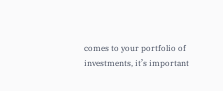comes to your portfolio of investments, it’s important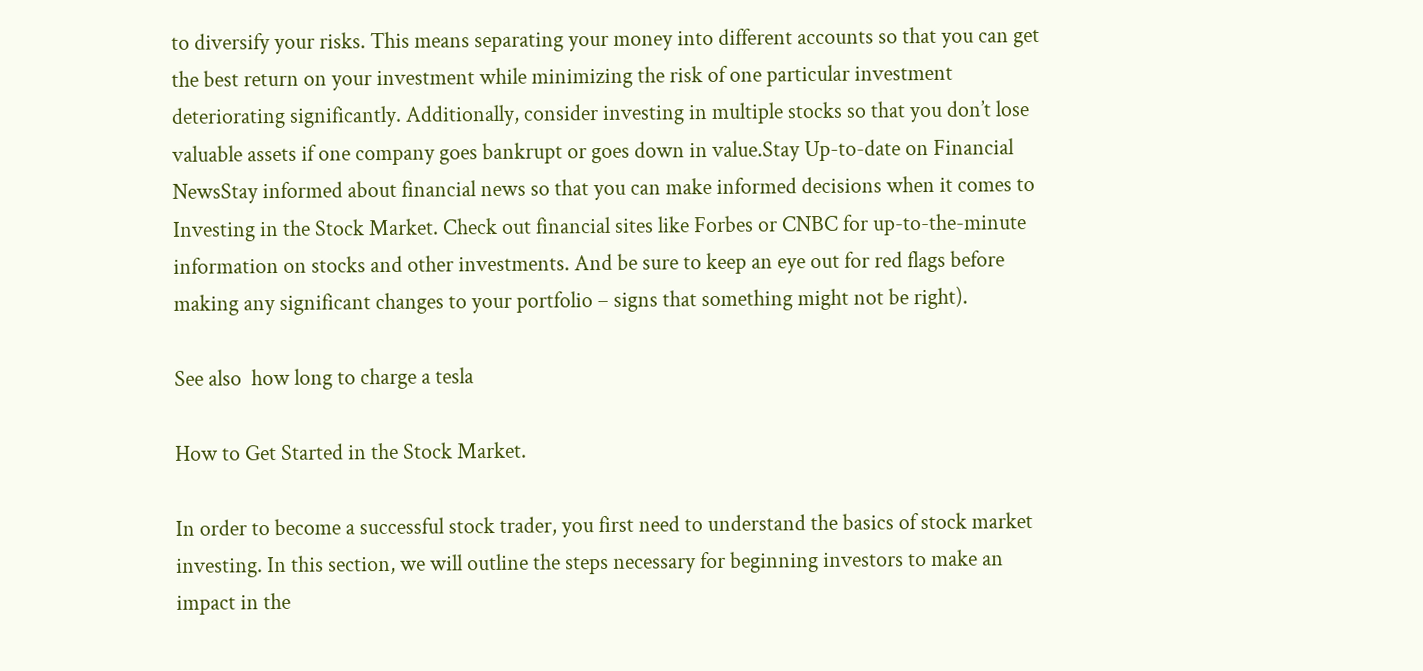to diversify your risks. This means separating your money into different accounts so that you can get the best return on your investment while minimizing the risk of one particular investment deteriorating significantly. Additionally, consider investing in multiple stocks so that you don’t lose valuable assets if one company goes bankrupt or goes down in value.Stay Up-to-date on Financial NewsStay informed about financial news so that you can make informed decisions when it comes to Investing in the Stock Market. Check out financial sites like Forbes or CNBC for up-to-the-minute information on stocks and other investments. And be sure to keep an eye out for red flags before making any significant changes to your portfolio – signs that something might not be right).

See also  how long to charge a tesla

How to Get Started in the Stock Market.

In order to become a successful stock trader, you first need to understand the basics of stock market investing. In this section, we will outline the steps necessary for beginning investors to make an impact in the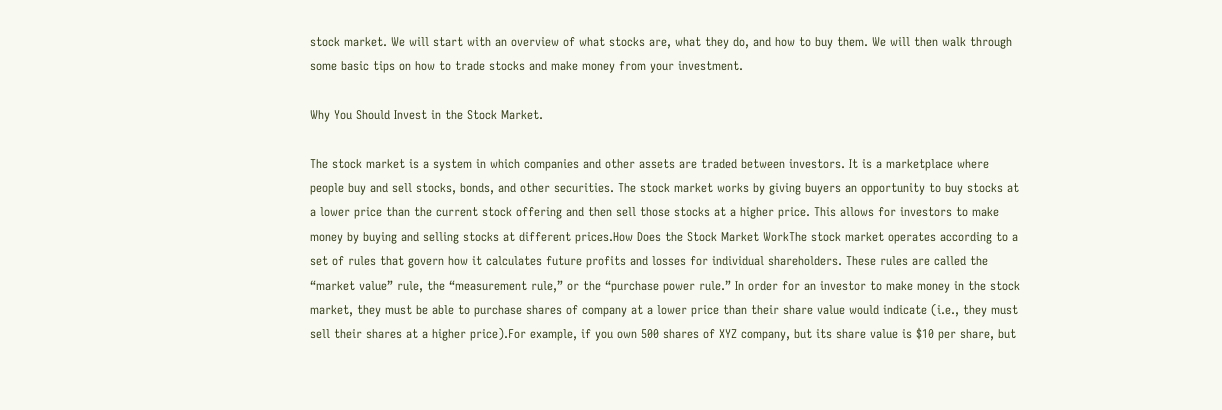stock market. We will start with an overview of what stocks are, what they do, and how to buy them. We will then walk through some basic tips on how to trade stocks and make money from your investment.

Why You Should Invest in the Stock Market.

The stock market is a system in which companies and other assets are traded between investors. It is a marketplace where people buy and sell stocks, bonds, and other securities. The stock market works by giving buyers an opportunity to buy stocks at a lower price than the current stock offering and then sell those stocks at a higher price. This allows for investors to make money by buying and selling stocks at different prices.How Does the Stock Market WorkThe stock market operates according to a set of rules that govern how it calculates future profits and losses for individual shareholders. These rules are called the “market value” rule, the “measurement rule,” or the “purchase power rule.” In order for an investor to make money in the stock market, they must be able to purchase shares of company at a lower price than their share value would indicate (i.e., they must sell their shares at a higher price).For example, if you own 500 shares of XYZ company, but its share value is $10 per share, but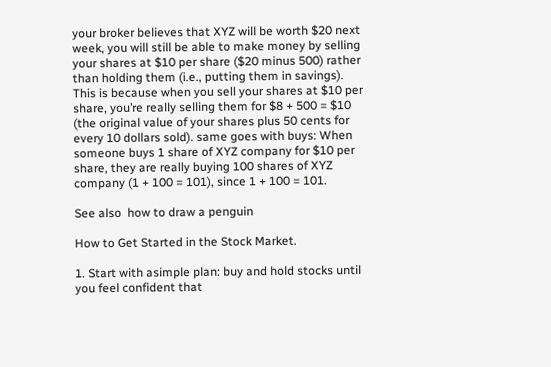your broker believes that XYZ will be worth $20 next week, you will still be able to make money by selling your shares at $10 per share ($20 minus 500) rather than holding them (i.e., putting them in savings). This is because when you sell your shares at $10 per share, you’re really selling them for $8 + 500 = $10 (the original value of your shares plus 50 cents for every 10 dollars sold). same goes with buys: When someone buys 1 share of XYZ company for $10 per share, they are really buying 100 shares of XYZ company (1 + 100 = 101), since 1 + 100 = 101.

See also  how to draw a penguin

How to Get Started in the Stock Market.

1. Start with asimple plan: buy and hold stocks until you feel confident that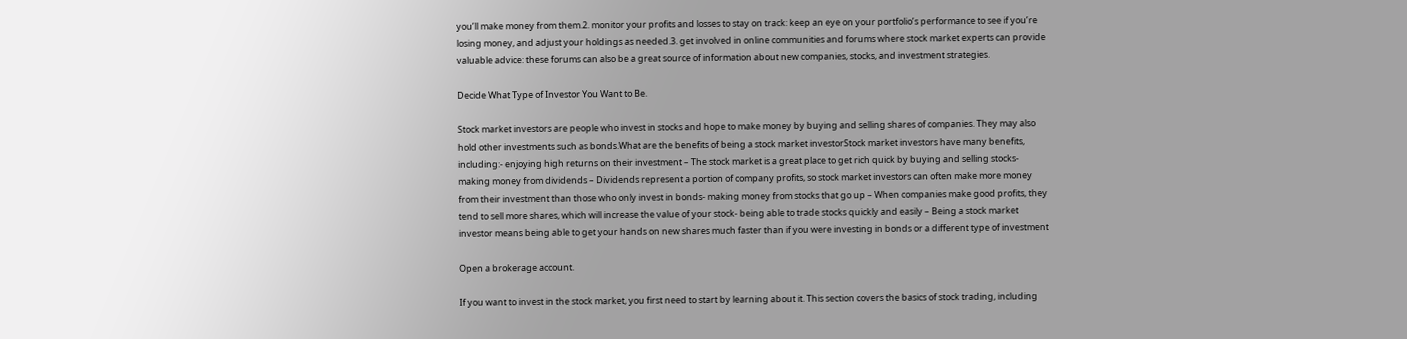you’ll make money from them.2. monitor your profits and losses to stay on track: keep an eye on your portfolio’s performance to see if you’re losing money, and adjust your holdings as needed.3. get involved in online communities and forums where stock market experts can provide valuable advice: these forums can also be a great source of information about new companies, stocks, and investment strategies.

Decide What Type of Investor You Want to Be.

Stock market investors are people who invest in stocks and hope to make money by buying and selling shares of companies. They may also hold other investments such as bonds.What are the benefits of being a stock market investorStock market investors have many benefits, including:- enjoying high returns on their investment – The stock market is a great place to get rich quick by buying and selling stocks- making money from dividends – Dividends represent a portion of company profits, so stock market investors can often make more money from their investment than those who only invest in bonds- making money from stocks that go up – When companies make good profits, they tend to sell more shares, which will increase the value of your stock- being able to trade stocks quickly and easily – Being a stock market investor means being able to get your hands on new shares much faster than if you were investing in bonds or a different type of investment

Open a brokerage account.

If you want to invest in the stock market, you first need to start by learning about it. This section covers the basics of stock trading, including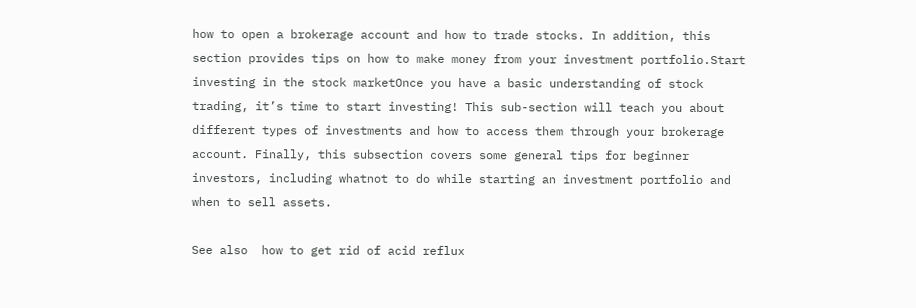how to open a brokerage account and how to trade stocks. In addition, this section provides tips on how to make money from your investment portfolio.Start investing in the stock marketOnce you have a basic understanding of stock trading, it’s time to start investing! This sub-section will teach you about different types of investments and how to access them through your brokerage account. Finally, this subsection covers some general tips for beginner investors, including whatnot to do while starting an investment portfolio and when to sell assets.

See also  how to get rid of acid reflux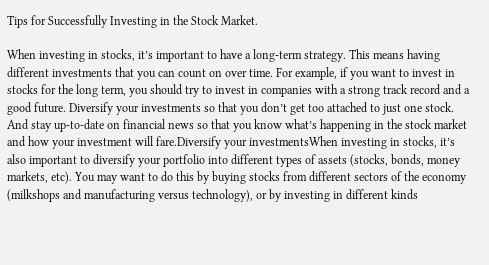Tips for Successfully Investing in the Stock Market.

When investing in stocks, it’s important to have a long-term strategy. This means having different investments that you can count on over time. For example, if you want to invest in stocks for the long term, you should try to invest in companies with a strong track record and a good future. Diversify your investments so that you don’t get too attached to just one stock. And stay up-to-date on financial news so that you know what’s happening in the stock market and how your investment will fare.Diversify your investmentsWhen investing in stocks, it’s also important to diversify your portfolio into different types of assets (stocks, bonds, money markets, etc). You may want to do this by buying stocks from different sectors of the economy (milkshops and manufacturing versus technology), or by investing in different kinds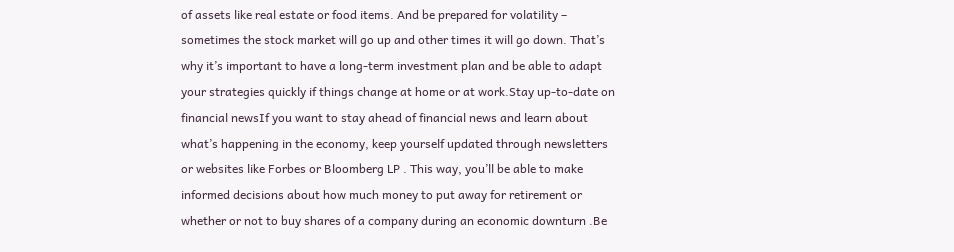of assets like real estate or food items. And be prepared for volatility – sometimes the stock market will go up and other times it will go down. That’s why it’s important to have a long-term investment plan and be able to adapt your strategies quickly if things change at home or at work.Stay up-to-date on financial newsIf you want to stay ahead of financial news and learn about what’s happening in the economy, keep yourself updated through newsletters or websites like Forbes or Bloomberg LP . This way, you’ll be able to make informed decisions about how much money to put away for retirement or whether or not to buy shares of a company during an economic downturn .Be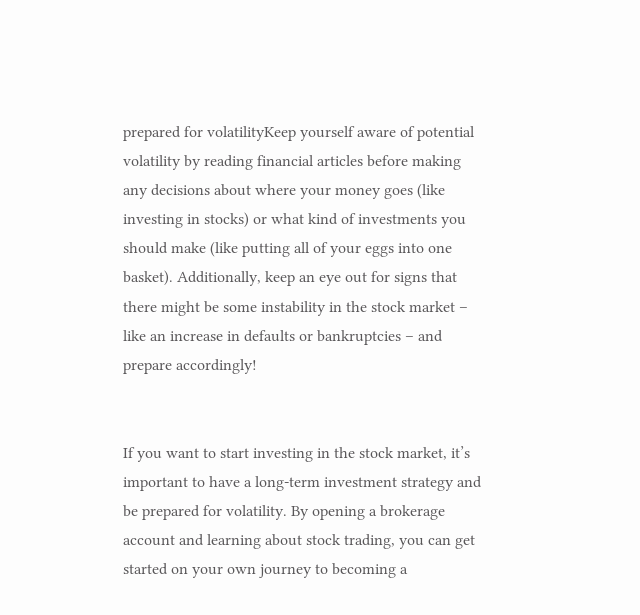prepared for volatilityKeep yourself aware of potential volatility by reading financial articles before making any decisions about where your money goes (like investing in stocks) or what kind of investments you should make (like putting all of your eggs into one basket). Additionally, keep an eye out for signs that there might be some instability in the stock market – like an increase in defaults or bankruptcies – and prepare accordingly!


If you want to start investing in the stock market, it’s important to have a long-term investment strategy and be prepared for volatility. By opening a brokerage account and learning about stock trading, you can get started on your own journey to becoming a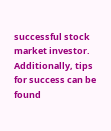successful stock market investor. Additionally, tips for success can be found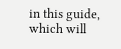in this guide, which will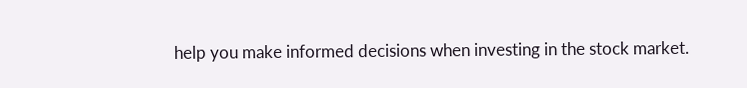help you make informed decisions when investing in the stock market.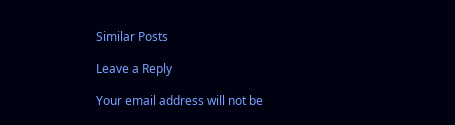Similar Posts

Leave a Reply

Your email address will not be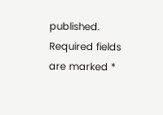published. Required fields are marked *